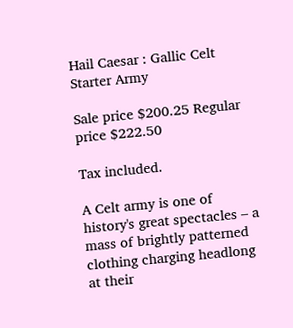Hail Caesar : Gallic Celt Starter Army

Sale price $200.25 Regular price $222.50

Tax included.

A Celt army is one of history's great spectacles – a mass of brightly patterned clothing charging headlong at their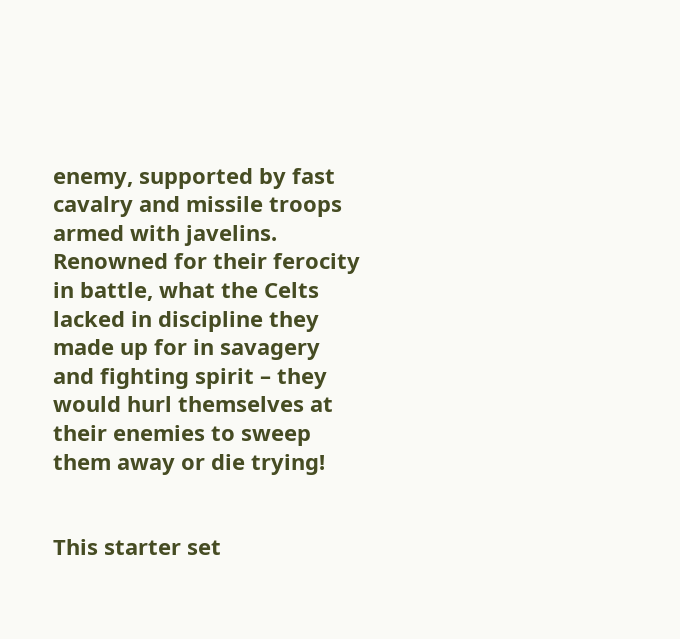enemy, supported by fast cavalry and missile troops armed with javelins. Renowned for their ferocity in battle, what the Celts lacked in discipline they made up for in savagery and fighting spirit – they would hurl themselves at their enemies to sweep them away or die trying!


This starter set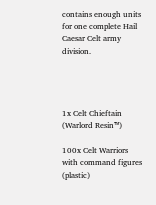contains enough units for one complete Hail Caesar Celt army division.




1x Celt Chieftain (Warlord Resin™)

100x Celt Warriors with command figures (plastic)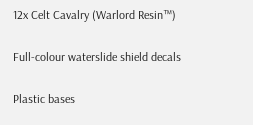12x Celt Cavalry (Warlord Resin™)

Full-colour waterslide shield decals

Plastic bases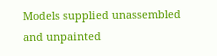Models supplied unassembled and unpainted